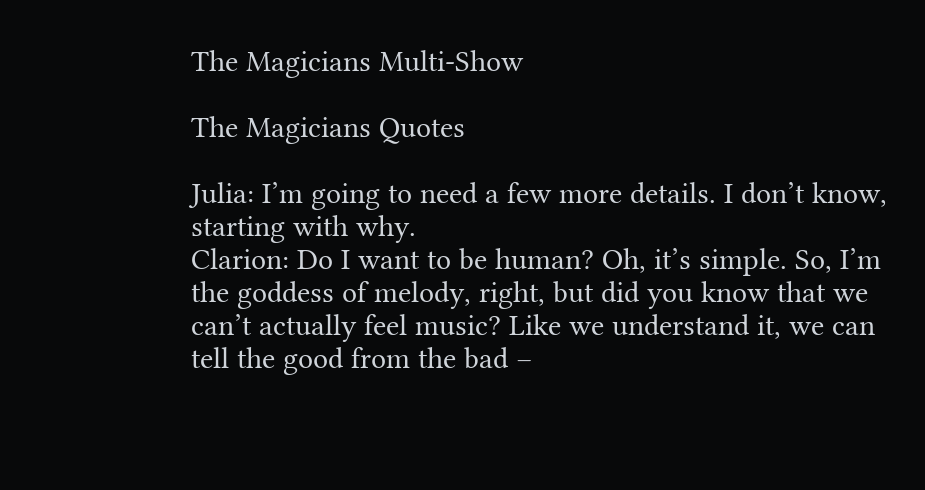The Magicians Multi-Show

The Magicians Quotes

Julia: I’m going to need a few more details. I don’t know, starting with why.
Clarion: Do I want to be human? Oh, it’s simple. So, I’m the goddess of melody, right, but did you know that we can’t actually feel music? Like we understand it, we can tell the good from the bad –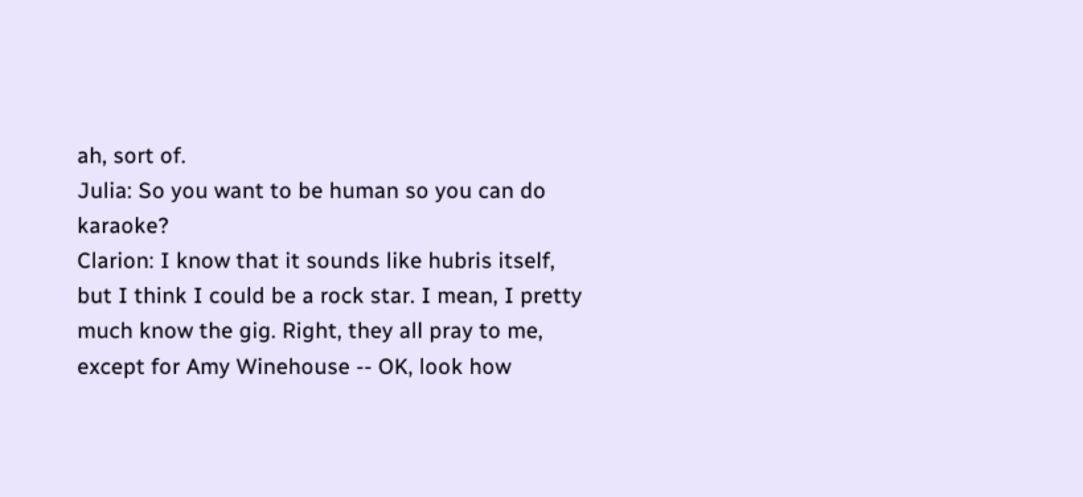ah, sort of.
Julia: So you want to be human so you can do karaoke?
Clarion: I know that it sounds like hubris itself, but I think I could be a rock star. I mean, I pretty much know the gig. Right, they all pray to me, except for Amy Winehouse -- OK, look how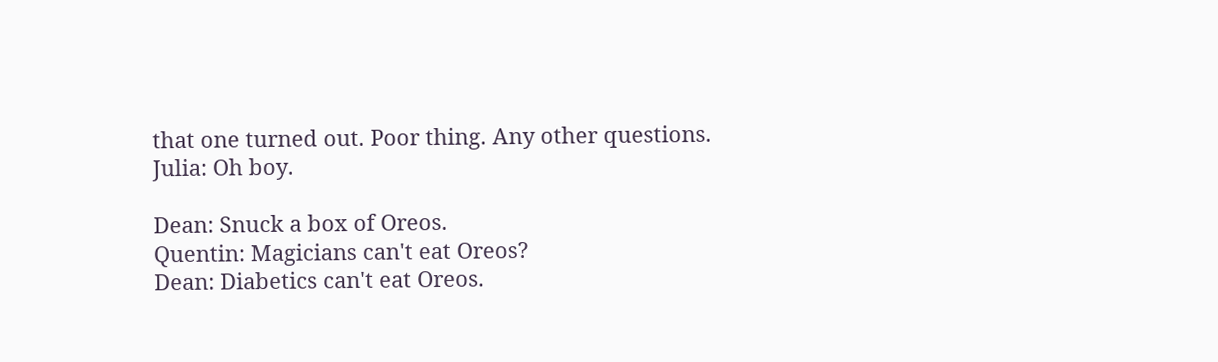that one turned out. Poor thing. Any other questions.
Julia: Oh boy.

Dean: Snuck a box of Oreos.
Quentin: Magicians can't eat Oreos?
Dean: Diabetics can't eat Oreos.